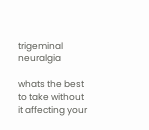trigeminal neuralgia

whats the best to take without it affecting your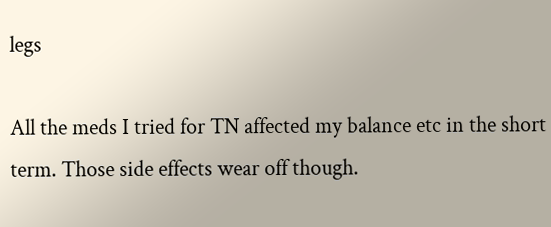legs

All the meds I tried for TN affected my balance etc in the short term. Those side effects wear off though.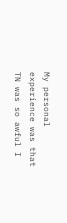My personal experience was that TN was so awful I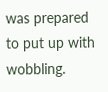was prepared to put up with wobbling.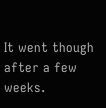It went though after a few weeks.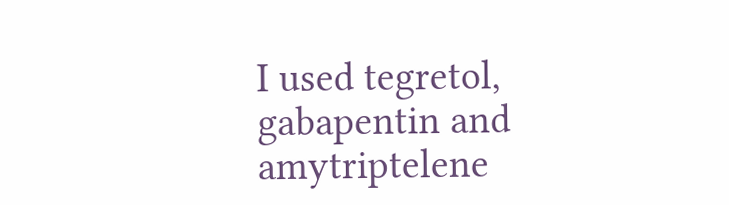I used tegretol, gabapentin and amytriptelene